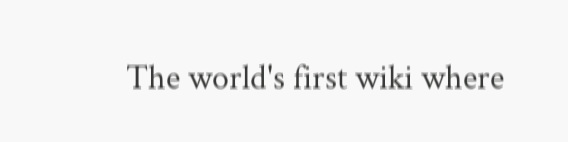The world's first wiki where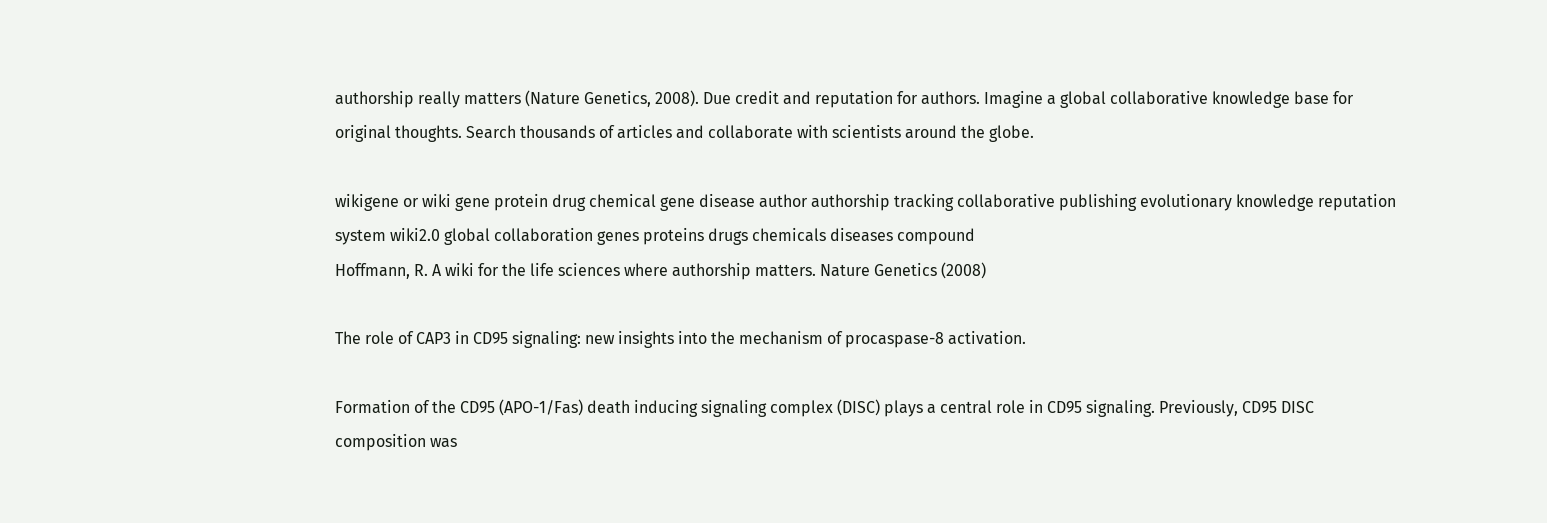authorship really matters (Nature Genetics, 2008). Due credit and reputation for authors. Imagine a global collaborative knowledge base for original thoughts. Search thousands of articles and collaborate with scientists around the globe.

wikigene or wiki gene protein drug chemical gene disease author authorship tracking collaborative publishing evolutionary knowledge reputation system wiki2.0 global collaboration genes proteins drugs chemicals diseases compound
Hoffmann, R. A wiki for the life sciences where authorship matters. Nature Genetics (2008)

The role of CAP3 in CD95 signaling: new insights into the mechanism of procaspase-8 activation.

Formation of the CD95 (APO-1/Fas) death inducing signaling complex (DISC) plays a central role in CD95 signaling. Previously, CD95 DISC composition was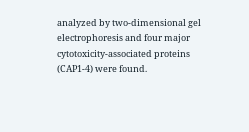analyzed by two-dimensional gel electrophoresis and four major cytotoxicity-associated proteins (CAP1-4) were found.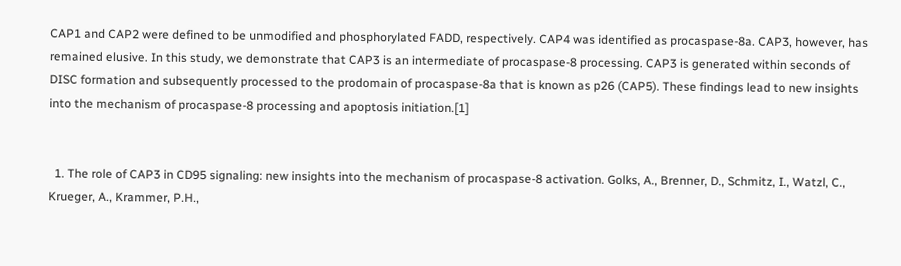CAP1 and CAP2 were defined to be unmodified and phosphorylated FADD, respectively. CAP4 was identified as procaspase-8a. CAP3, however, has remained elusive. In this study, we demonstrate that CAP3 is an intermediate of procaspase-8 processing. CAP3 is generated within seconds of DISC formation and subsequently processed to the prodomain of procaspase-8a that is known as p26 (CAP5). These findings lead to new insights into the mechanism of procaspase-8 processing and apoptosis initiation.[1]


  1. The role of CAP3 in CD95 signaling: new insights into the mechanism of procaspase-8 activation. Golks, A., Brenner, D., Schmitz, I., Watzl, C., Krueger, A., Krammer, P.H.,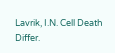Lavrik, I.N. Cell Death Differ.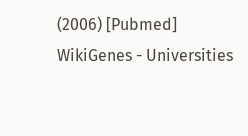(2006) [Pubmed]
WikiGenes - Universities